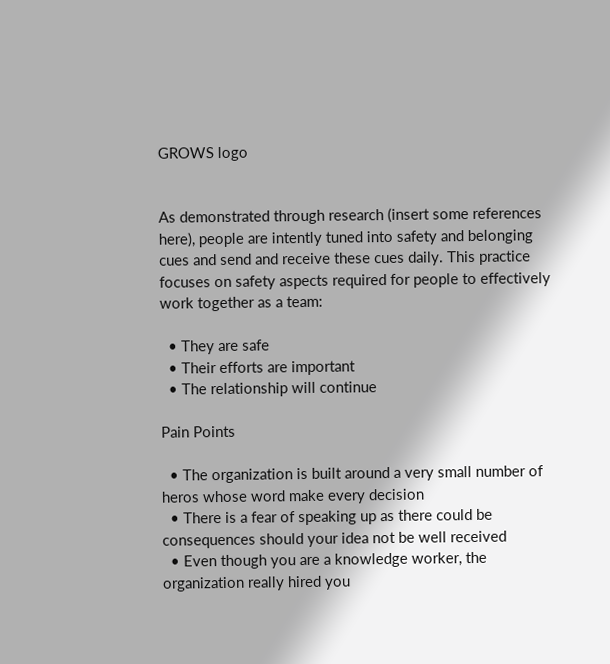GROWS logo


As demonstrated through research (insert some references here), people are intently tuned into safety and belonging cues and send and receive these cues daily. This practice focuses on safety aspects required for people to effectively work together as a team:

  • They are safe
  • Their efforts are important
  • The relationship will continue

Pain Points

  • The organization is built around a very small number of heros whose word make every decision
  • There is a fear of speaking up as there could be consequences should your idea not be well received
  • Even though you are a knowledge worker, the organization really hired you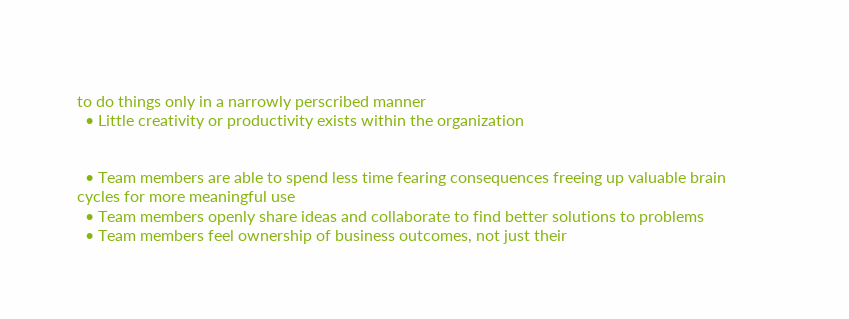to do things only in a narrowly perscribed manner
  • Little creativity or productivity exists within the organization


  • Team members are able to spend less time fearing consequences freeing up valuable brain cycles for more meaningful use
  • Team members openly share ideas and collaborate to find better solutions to problems
  • Team members feel ownership of business outcomes, not just their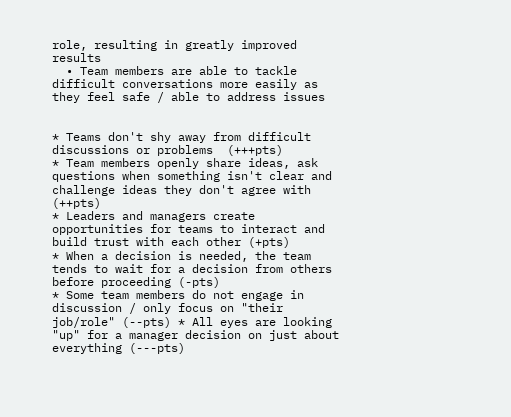role, resulting in greatly improved results
  • Team members are able to tackle difficult conversations more easily as they feel safe / able to address issues


* Teams don't shy away from difficult discussions or problems  (+++pts)
* Team members openly share ideas, ask questions when something isn't clear and challenge ideas they don't agree with (++pts)
* Leaders and managers create opportunities for teams to interact and build trust with each other (+pts)
* When a decision is needed, the team tends to wait for a decision from others before proceeding (-pts)
* Some team members do not engage in discussion / only focus on "their job/role" (--pts) * All eyes are looking "up" for a manager decision on just about everything (---pts)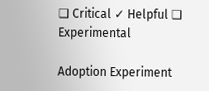❑ Critical ✓ Helpful ❑ Experimental

Adoption Experiment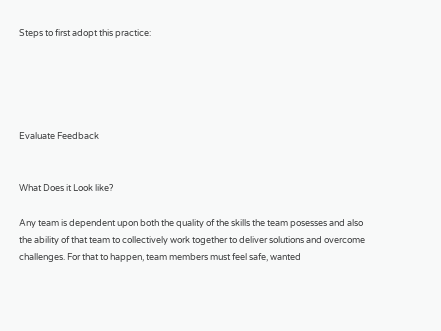Steps to first adopt this practice:





Evaluate Feedback


What Does it Look like?

Any team is dependent upon both the quality of the skills the team posesses and also the ability of that team to collectively work together to deliver solutions and overcome challenges. For that to happen, team members must feel safe, wanted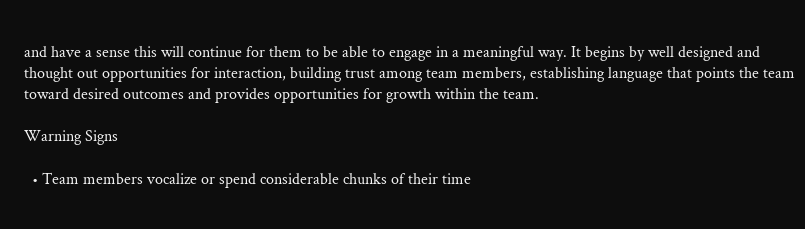and have a sense this will continue for them to be able to engage in a meaningful way. It begins by well designed and thought out opportunities for interaction, building trust among team members, establishing language that points the team toward desired outcomes and provides opportunities for growth within the team.

Warning Signs

  • Team members vocalize or spend considerable chunks of their time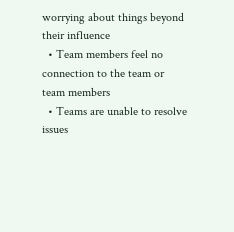worrying about things beyond their influence
  • Team members feel no connection to the team or team members
  • Teams are unable to resolve issues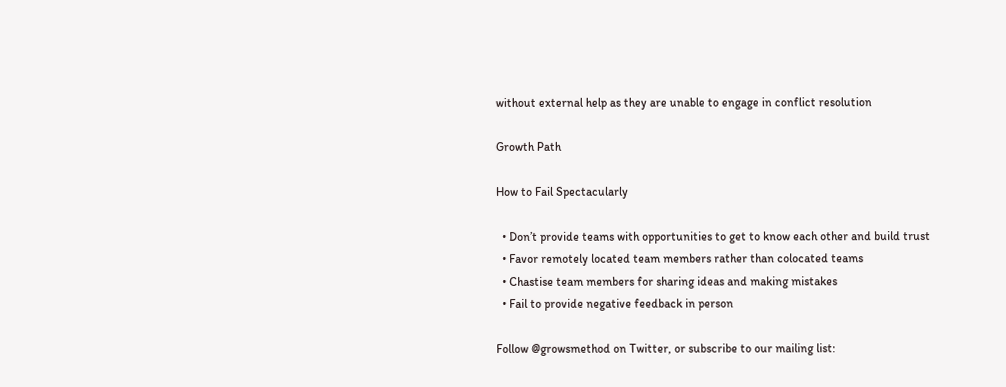without external help as they are unable to engage in conflict resolution

Growth Path

How to Fail Spectacularly

  • Don’t provide teams with opportunities to get to know each other and build trust
  • Favor remotely located team members rather than colocated teams
  • Chastise team members for sharing ideas and making mistakes
  • Fail to provide negative feedback in person

Follow @growsmethod on Twitter, or subscribe to our mailing list: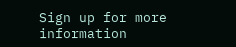Sign up for more information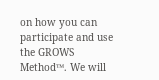on how you can participate and use the GROWS Method™. We will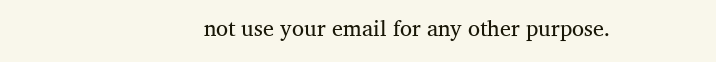not use your email for any other purpose.